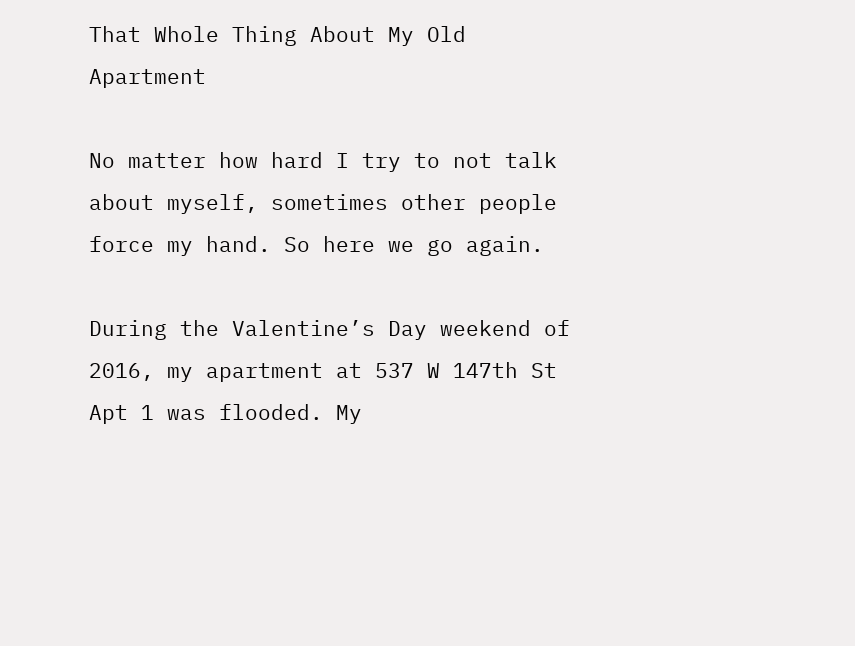That Whole Thing About My Old Apartment

No matter how hard I try to not talk about myself, sometimes other people force my hand. So here we go again.

During the Valentine’s Day weekend of 2016, my apartment at 537 W 147th St Apt 1 was flooded. My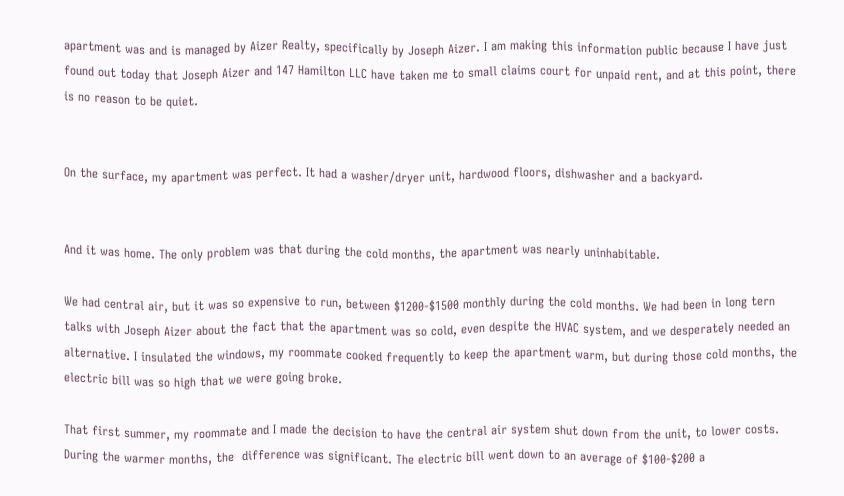apartment was and is managed by Aizer Realty, specifically by Joseph Aizer. I am making this information public because I have just found out today that Joseph Aizer and 147 Hamilton LLC have taken me to small claims court for unpaid rent, and at this point, there is no reason to be quiet.


On the surface, my apartment was perfect. It had a washer/dryer unit, hardwood floors, dishwasher and a backyard.


And it was home. The only problem was that during the cold months, the apartment was nearly uninhabitable.

We had central air, but it was so expensive to run, between $1200-$1500 monthly during the cold months. We had been in long tern talks with Joseph Aizer about the fact that the apartment was so cold, even despite the HVAC system, and we desperately needed an alternative. I insulated the windows, my roommate cooked frequently to keep the apartment warm, but during those cold months, the electric bill was so high that we were going broke.

That first summer, my roommate and I made the decision to have the central air system shut down from the unit, to lower costs. During the warmer months, the  difference was significant. The electric bill went down to an average of $100-$200 a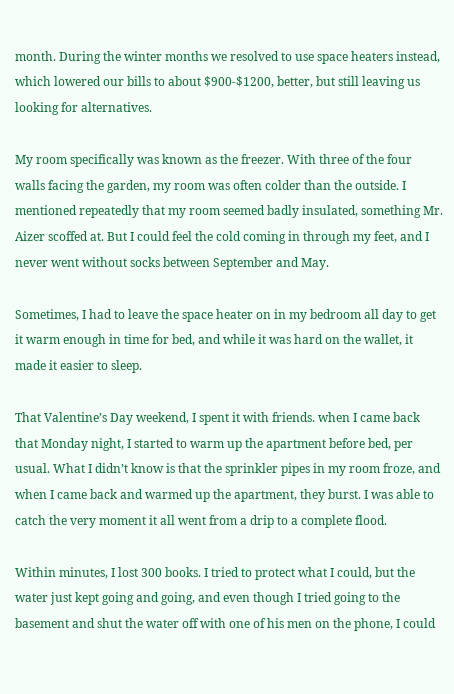month. During the winter months we resolved to use space heaters instead, which lowered our bills to about $900-$1200, better, but still leaving us looking for alternatives.

My room specifically was known as the freezer. With three of the four walls facing the garden, my room was often colder than the outside. I mentioned repeatedly that my room seemed badly insulated, something Mr. Aizer scoffed at. But I could feel the cold coming in through my feet, and I never went without socks between September and May.

Sometimes, I had to leave the space heater on in my bedroom all day to get it warm enough in time for bed, and while it was hard on the wallet, it made it easier to sleep.

That Valentine’s Day weekend, I spent it with friends. when I came back that Monday night, I started to warm up the apartment before bed, per usual. What I didn’t know is that the sprinkler pipes in my room froze, and when I came back and warmed up the apartment, they burst. I was able to catch the very moment it all went from a drip to a complete flood.

Within minutes, I lost 300 books. I tried to protect what I could, but the water just kept going and going, and even though I tried going to the basement and shut the water off with one of his men on the phone, I could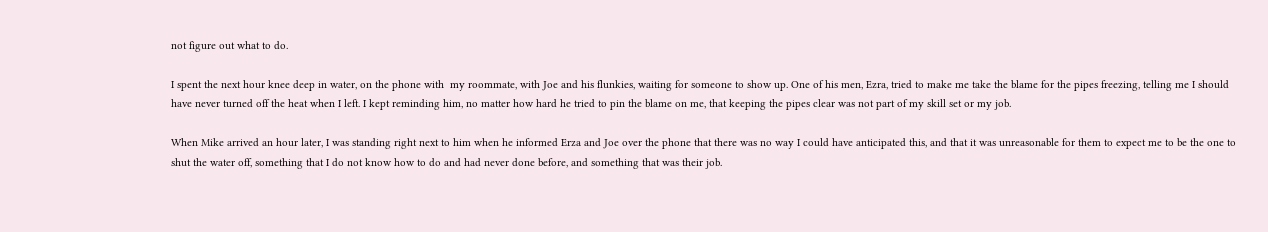not figure out what to do.

I spent the next hour knee deep in water, on the phone with  my roommate, with Joe and his flunkies, waiting for someone to show up. One of his men, Ezra, tried to make me take the blame for the pipes freezing, telling me I should have never turned off the heat when I left. I kept reminding him, no matter how hard he tried to pin the blame on me, that keeping the pipes clear was not part of my skill set or my job.

When Mike arrived an hour later, I was standing right next to him when he informed Erza and Joe over the phone that there was no way I could have anticipated this, and that it was unreasonable for them to expect me to be the one to shut the water off, something that I do not know how to do and had never done before, and something that was their job.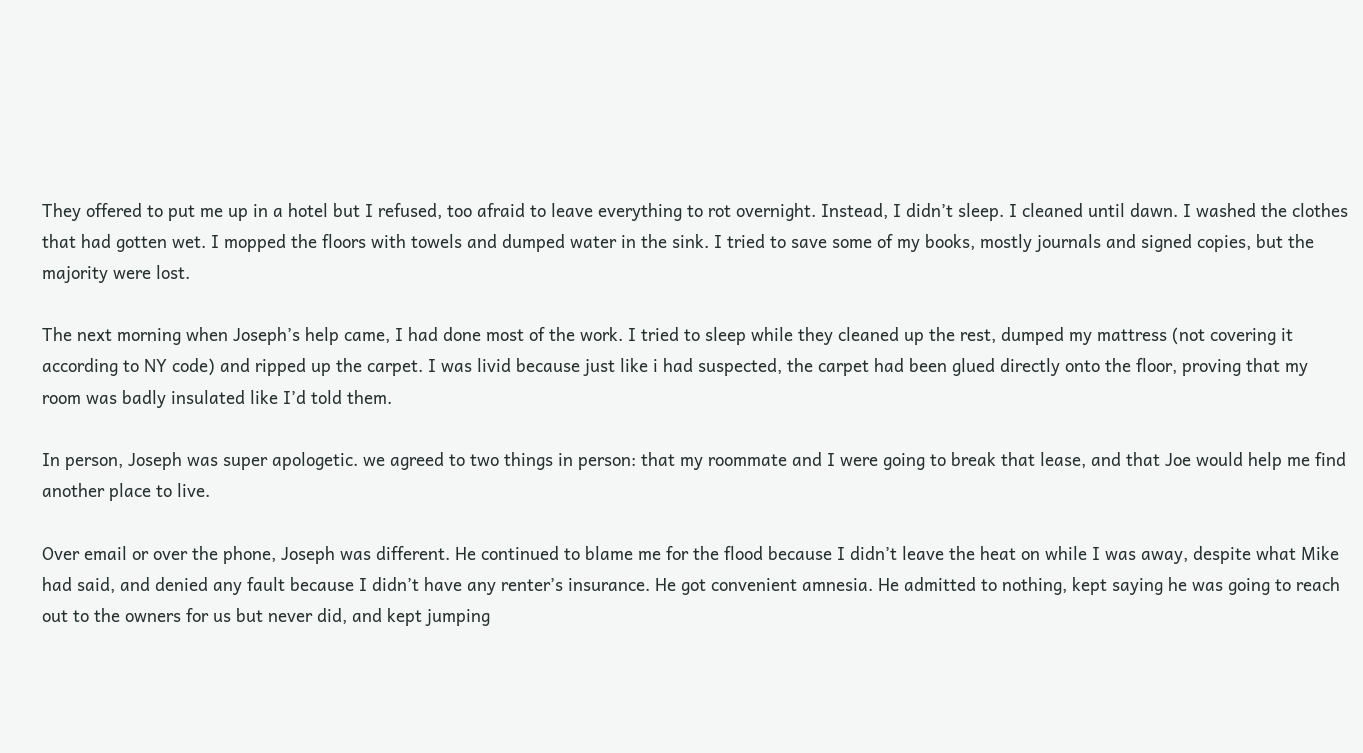They offered to put me up in a hotel but I refused, too afraid to leave everything to rot overnight. Instead, I didn’t sleep. I cleaned until dawn. I washed the clothes that had gotten wet. I mopped the floors with towels and dumped water in the sink. I tried to save some of my books, mostly journals and signed copies, but the majority were lost.

The next morning when Joseph’s help came, I had done most of the work. I tried to sleep while they cleaned up the rest, dumped my mattress (not covering it according to NY code) and ripped up the carpet. I was livid because just like i had suspected, the carpet had been glued directly onto the floor, proving that my room was badly insulated like I’d told them.

In person, Joseph was super apologetic. we agreed to two things in person: that my roommate and I were going to break that lease, and that Joe would help me find another place to live.

Over email or over the phone, Joseph was different. He continued to blame me for the flood because I didn’t leave the heat on while I was away, despite what Mike had said, and denied any fault because I didn’t have any renter’s insurance. He got convenient amnesia. He admitted to nothing, kept saying he was going to reach out to the owners for us but never did, and kept jumping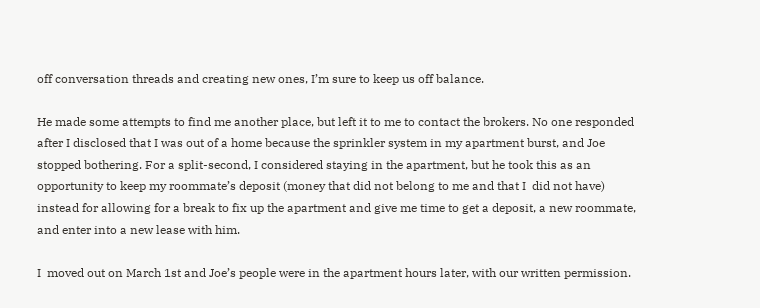off conversation threads and creating new ones, I’m sure to keep us off balance.

He made some attempts to find me another place, but left it to me to contact the brokers. No one responded after I disclosed that I was out of a home because the sprinkler system in my apartment burst, and Joe stopped bothering. For a split-second, I considered staying in the apartment, but he took this as an opportunity to keep my roommate’s deposit (money that did not belong to me and that I  did not have) instead for allowing for a break to fix up the apartment and give me time to get a deposit, a new roommate, and enter into a new lease with him.

I  moved out on March 1st and Joe’s people were in the apartment hours later, with our written permission.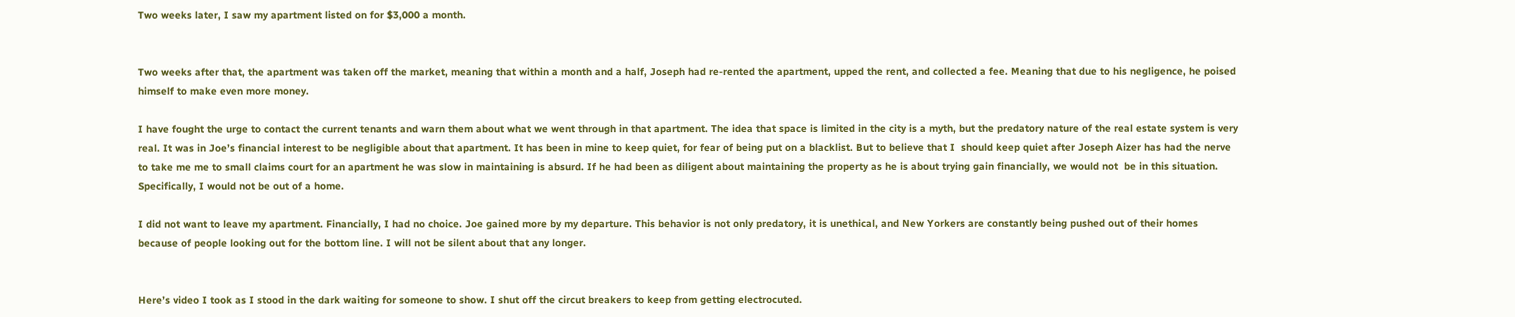Two weeks later, I saw my apartment listed on for $3,000 a month.


Two weeks after that, the apartment was taken off the market, meaning that within a month and a half, Joseph had re-rented the apartment, upped the rent, and collected a fee. Meaning that due to his negligence, he poised himself to make even more money.

I have fought the urge to contact the current tenants and warn them about what we went through in that apartment. The idea that space is limited in the city is a myth, but the predatory nature of the real estate system is very real. It was in Joe’s financial interest to be negligible about that apartment. It has been in mine to keep quiet, for fear of being put on a blacklist. But to believe that I  should keep quiet after Joseph Aizer has had the nerve to take me me to small claims court for an apartment he was slow in maintaining is absurd. If he had been as diligent about maintaining the property as he is about trying gain financially, we would not  be in this situation. Specifically, I would not be out of a home.

I did not want to leave my apartment. Financially, I had no choice. Joe gained more by my departure. This behavior is not only predatory, it is unethical, and New Yorkers are constantly being pushed out of their homes because of people looking out for the bottom line. I will not be silent about that any longer.


Here’s video I took as I stood in the dark waiting for someone to show. I shut off the circut breakers to keep from getting electrocuted.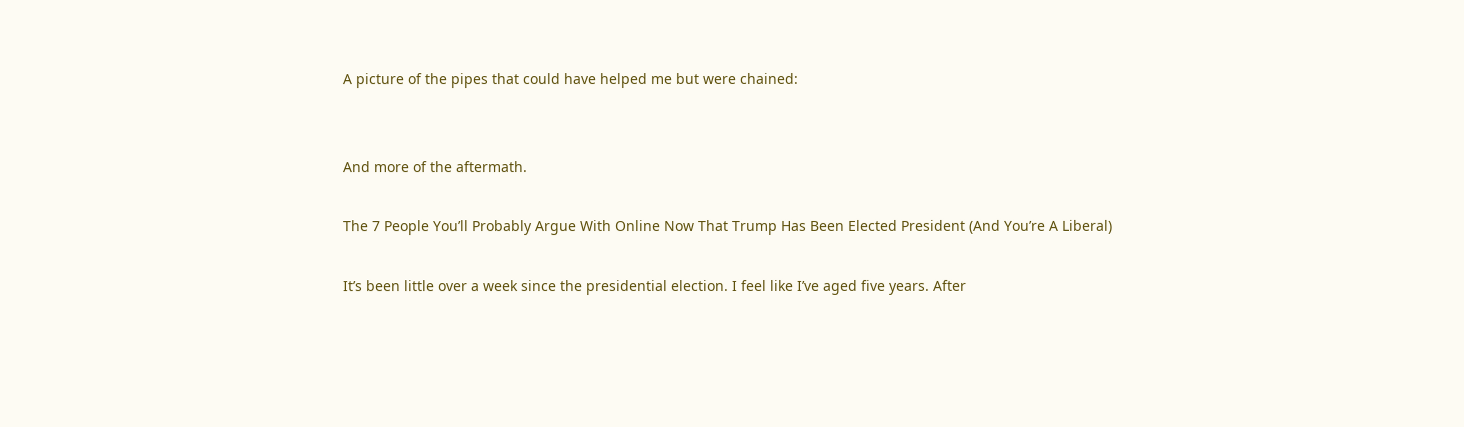A picture of the pipes that could have helped me but were chained:


And more of the aftermath.

The 7 People You’ll Probably Argue With Online Now That Trump Has Been Elected President (And You’re A Liberal)

It’s been little over a week since the presidential election. I feel like I’ve aged five years. After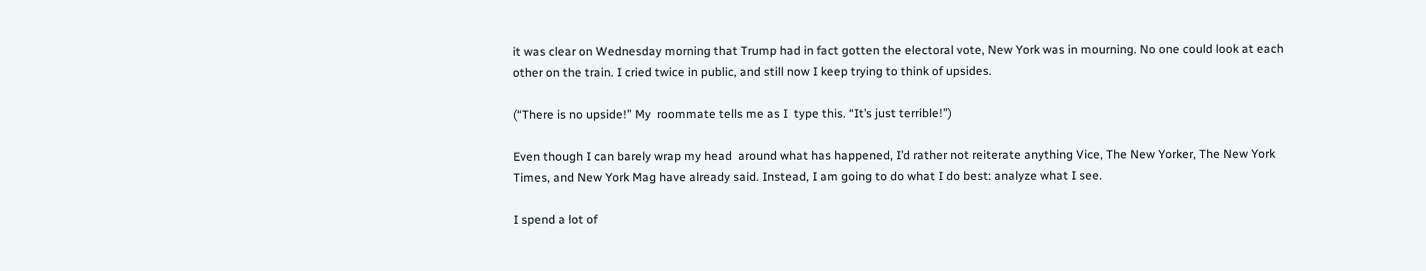it was clear on Wednesday morning that Trump had in fact gotten the electoral vote, New York was in mourning. No one could look at each other on the train. I cried twice in public, and still now I keep trying to think of upsides.

(“There is no upside!” My  roommate tells me as I  type this. “It’s just terrible!”)

Even though I can barely wrap my head  around what has happened, I’d rather not reiterate anything Vice, The New Yorker, The New York Times, and New York Mag have already said. Instead, I am going to do what I do best: analyze what I see.

I spend a lot of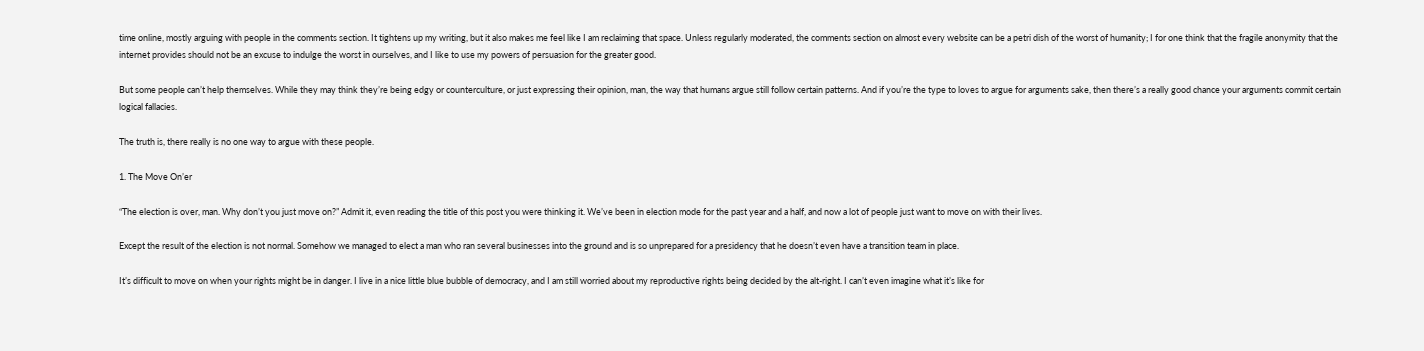time online, mostly arguing with people in the comments section. It tightens up my writing, but it also makes me feel like I am reclaiming that space. Unless regularly moderated, the comments section on almost every website can be a petri dish of the worst of humanity; I for one think that the fragile anonymity that the internet provides should not be an excuse to indulge the worst in ourselves, and I like to use my powers of persuasion for the greater good.

But some people can’t help themselves. While they may think they’re being edgy or counterculture, or just expressing their opinion, man, the way that humans argue still follow certain patterns. And if you’re the type to loves to argue for arguments sake, then there’s a really good chance your arguments commit certain logical fallacies.

The truth is, there really is no one way to argue with these people.

1. The Move On’er

“The election is over, man. Why don’t you just move on?” Admit it, even reading the title of this post you were thinking it. We’ve been in election mode for the past year and a half, and now a lot of people just want to move on with their lives.

Except the result of the election is not normal. Somehow we managed to elect a man who ran several businesses into the ground and is so unprepared for a presidency that he doesn’t even have a transition team in place.

It’s difficult to move on when your rights might be in danger. I live in a nice little blue bubble of democracy, and I am still worried about my reproductive rights being decided by the alt-right. I can’t even imagine what it’s like for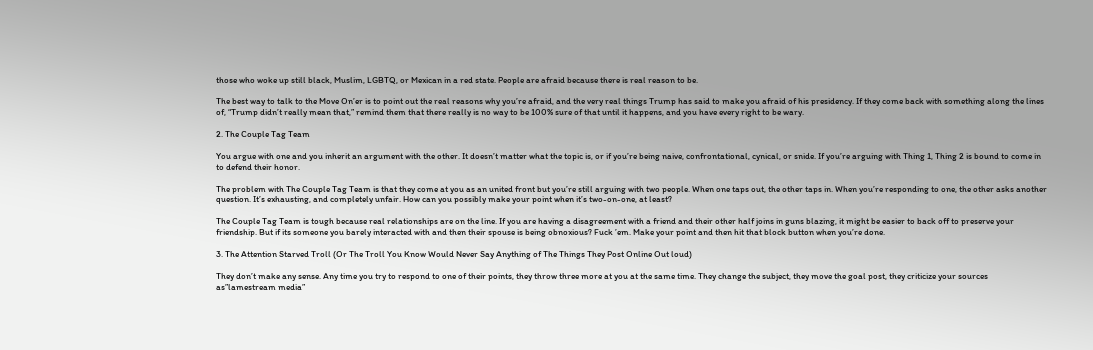those who woke up still black, Muslim, LGBTQ, or Mexican in a red state. People are afraid because there is real reason to be.

The best way to talk to the Move On’er is to point out the real reasons why you’re afraid, and the very real things Trump has said to make you afraid of his presidency. If they come back with something along the lines of, “Trump didn’t really mean that,” remind them that there really is no way to be 100% sure of that until it happens, and you have every right to be wary.

2. The Couple Tag Team

You argue with one and you inherit an argument with the other. It doesn’t matter what the topic is, or if you’re being naive, confrontational, cynical, or snide. If you’re arguing with Thing 1, Thing 2 is bound to come in to defend their honor.

The problem with The Couple Tag Team is that they come at you as an united front but you’re still arguing with two people. When one taps out, the other taps in. When you’re responding to one, the other asks another question. It’s exhausting, and completely unfair. How can you possibly make your point when it’s two-on-one, at least?

The Couple Tag Team is tough because real relationships are on the line. If you are having a disagreement with a friend and their other half joins in guns blazing, it might be easier to back off to preserve your friendship. But if its someone you barely interacted with and then their spouse is being obnoxious? Fuck ’em. Make your point and then hit that block button when you’re done.

3. The Attention Starved Troll (Or The Troll You Know Would Never Say Anything of The Things They Post Online Out loud)

They don’t make any sense. Any time you try to respond to one of their points, they throw three more at you at the same time. They change the subject, they move the goal post, they criticize your sources as”lamestream media”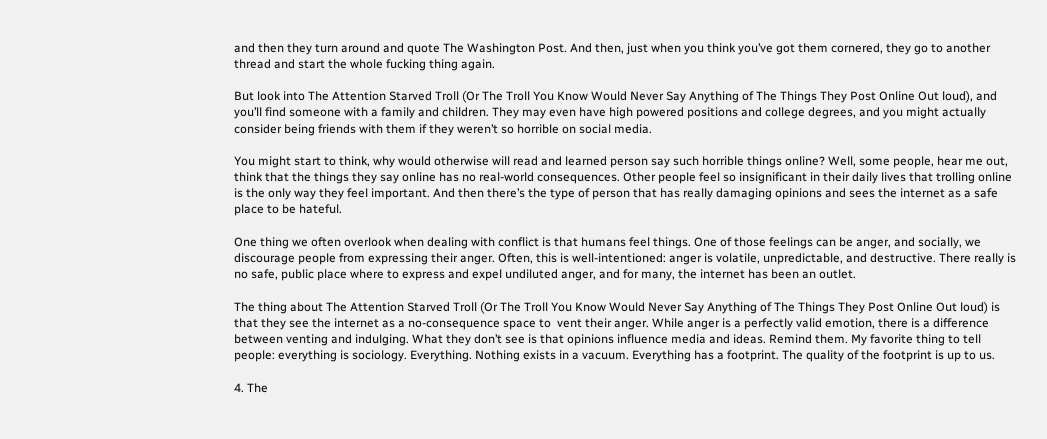and then they turn around and quote The Washington Post. And then, just when you think you’ve got them cornered, they go to another thread and start the whole fucking thing again.

But look into The Attention Starved Troll (Or The Troll You Know Would Never Say Anything of The Things They Post Online Out loud), and you’ll find someone with a family and children. They may even have high powered positions and college degrees, and you might actually consider being friends with them if they weren’t so horrible on social media.

You might start to think, why would otherwise will read and learned person say such horrible things online? Well, some people, hear me out, think that the things they say online has no real-world consequences. Other people feel so insignificant in their daily lives that trolling online is the only way they feel important. And then there’s the type of person that has really damaging opinions and sees the internet as a safe place to be hateful.

One thing we often overlook when dealing with conflict is that humans feel things. One of those feelings can be anger, and socially, we discourage people from expressing their anger. Often, this is well-intentioned: anger is volatile, unpredictable, and destructive. There really is no safe, public place where to express and expel undiluted anger, and for many, the internet has been an outlet.

The thing about The Attention Starved Troll (Or The Troll You Know Would Never Say Anything of The Things They Post Online Out loud) is that they see the internet as a no-consequence space to  vent their anger. While anger is a perfectly valid emotion, there is a difference between venting and indulging. What they don’t see is that opinions influence media and ideas. Remind them. My favorite thing to tell people: everything is sociology. Everything. Nothing exists in a vacuum. Everything has a footprint. The quality of the footprint is up to us.

4. The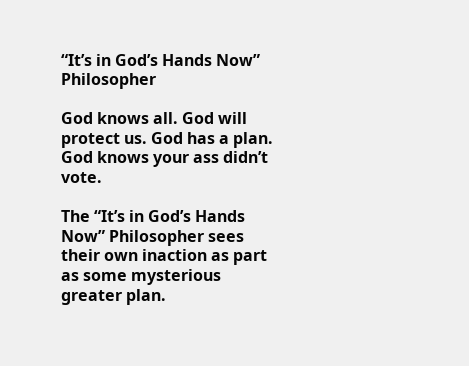“It’s in God’s Hands Now” Philosopher

God knows all. God will protect us. God has a plan. God knows your ass didn’t vote.

The “It’s in God’s Hands Now” Philosopher sees their own inaction as part as some mysterious greater plan.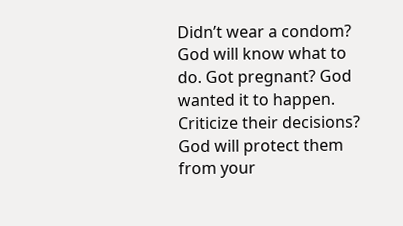Didn’t wear a condom? God will know what to do. Got pregnant? God wanted it to happen. Criticize their decisions? God will protect them from your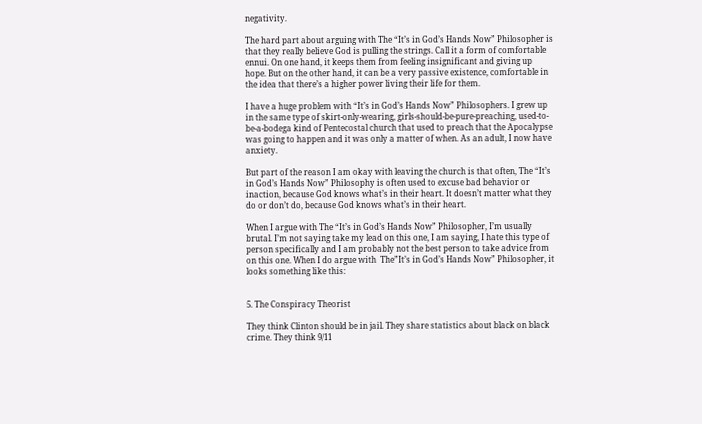negativity.

The hard part about arguing with The “It’s in God’s Hands Now” Philosopher is that they really believe God is pulling the strings. Call it a form of comfortable ennui. On one hand, it keeps them from feeling insignificant and giving up hope. But on the other hand, it can be a very passive existence, comfortable in the idea that there’s a higher power living their life for them.

I have a huge problem with “It’s in God’s Hands Now” Philosophers. I grew up in the same type of skirt-only-wearing, girls-should-be-pure-preaching, used-to-be-a-bodega kind of Pentecostal church that used to preach that the Apocalypse was going to happen and it was only a matter of when. As an adult, I now have anxiety.

But part of the reason I am okay with leaving the church is that often, The “It’s in God’s Hands Now” Philosophy is often used to excuse bad behavior or inaction, because God knows what’s in their heart. It doesn’t matter what they do or don’t do, because God knows what’s in their heart.

When I argue with The “It’s in God’s Hands Now” Philosopher, I’m usually brutal. I’m not saying take my lead on this one, I am saying, I hate this type of person specifically and I am probably not the best person to take advice from on this one. When I do argue with  The”It’s in God’s Hands Now” Philosopher, it looks something like this:


5. The Conspiracy Theorist

They think Clinton should be in jail. They share statistics about black on black crime. They think 9/11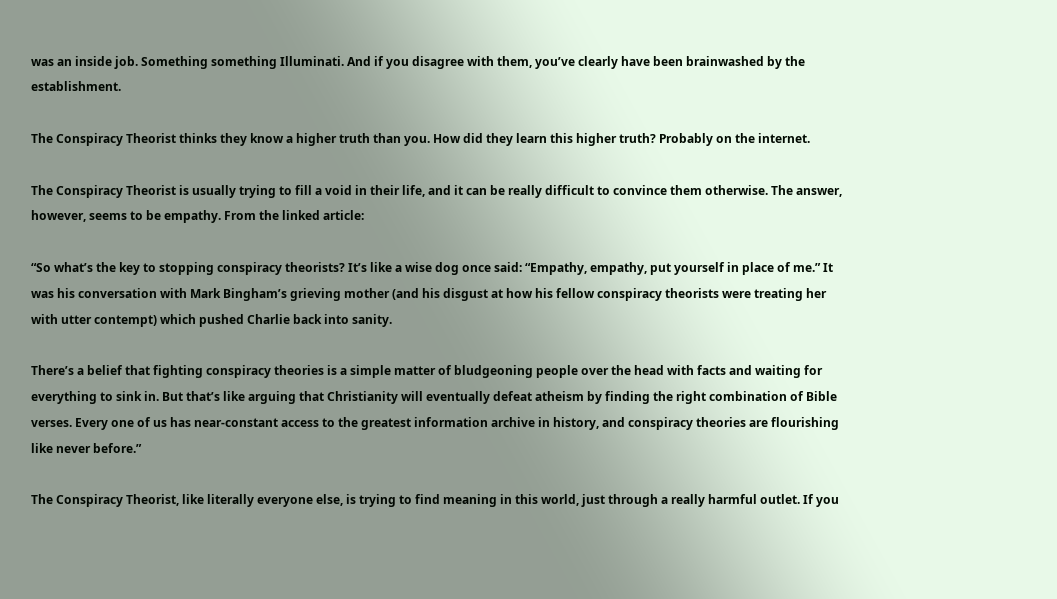was an inside job. Something something Illuminati. And if you disagree with them, you’ve clearly have been brainwashed by the establishment.

The Conspiracy Theorist thinks they know a higher truth than you. How did they learn this higher truth? Probably on the internet.

The Conspiracy Theorist is usually trying to fill a void in their life, and it can be really difficult to convince them otherwise. The answer, however, seems to be empathy. From the linked article:

“So what’s the key to stopping conspiracy theorists? It’s like a wise dog once said: “Empathy, empathy, put yourself in place of me.” It was his conversation with Mark Bingham’s grieving mother (and his disgust at how his fellow conspiracy theorists were treating her with utter contempt) which pushed Charlie back into sanity.

There’s a belief that fighting conspiracy theories is a simple matter of bludgeoning people over the head with facts and waiting for everything to sink in. But that’s like arguing that Christianity will eventually defeat atheism by finding the right combination of Bible verses. Every one of us has near-constant access to the greatest information archive in history, and conspiracy theories are flourishing like never before.”

The Conspiracy Theorist, like literally everyone else, is trying to find meaning in this world, just through a really harmful outlet. If you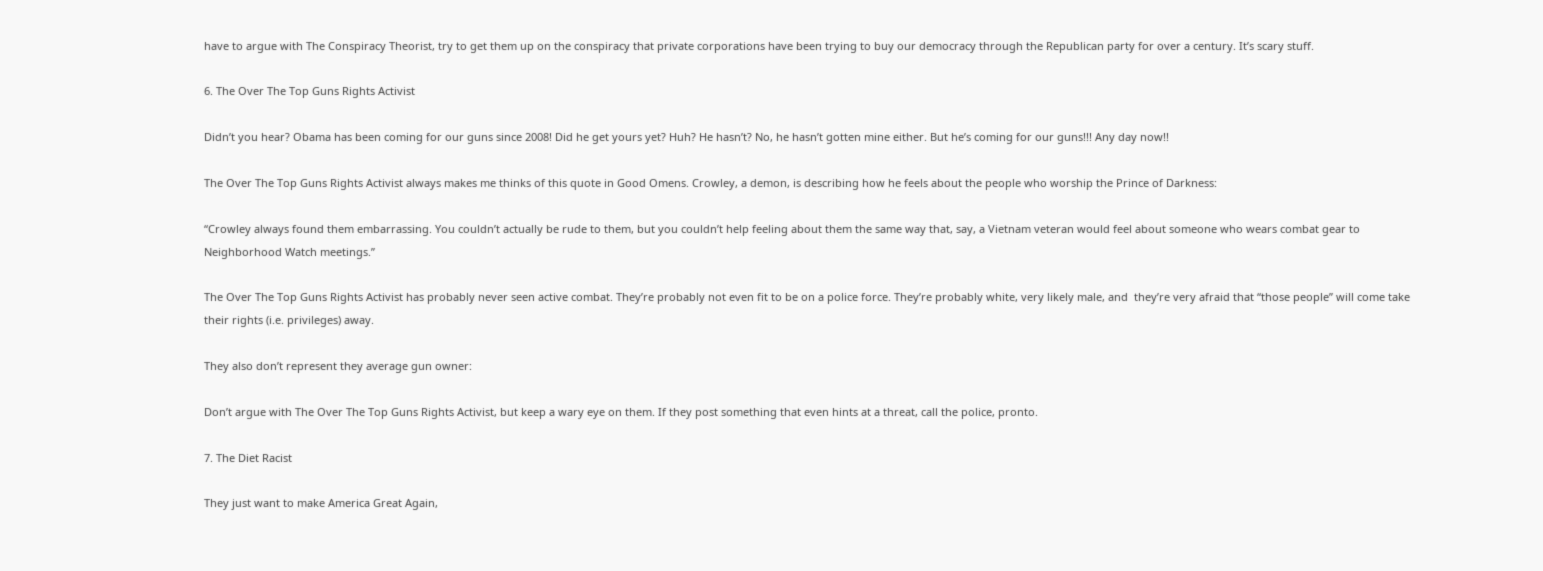have to argue with The Conspiracy Theorist, try to get them up on the conspiracy that private corporations have been trying to buy our democracy through the Republican party for over a century. It’s scary stuff.

6. The Over The Top Guns Rights Activist

Didn’t you hear? Obama has been coming for our guns since 2008! Did he get yours yet? Huh? He hasn’t? No, he hasn’t gotten mine either. But he’s coming for our guns!!! Any day now!!

The Over The Top Guns Rights Activist always makes me thinks of this quote in Good Omens. Crowley, a demon, is describing how he feels about the people who worship the Prince of Darkness:

“Crowley always found them embarrassing. You couldn’t actually be rude to them, but you couldn’t help feeling about them the same way that, say, a Vietnam veteran would feel about someone who wears combat gear to Neighborhood Watch meetings.”

The Over The Top Guns Rights Activist has probably never seen active combat. They’re probably not even fit to be on a police force. They’re probably white, very likely male, and  they’re very afraid that “those people” will come take their rights (i.e. privileges) away.

They also don’t represent they average gun owner:

Don’t argue with The Over The Top Guns Rights Activist, but keep a wary eye on them. If they post something that even hints at a threat, call the police, pronto.

7. The Diet Racist

They just want to make America Great Again,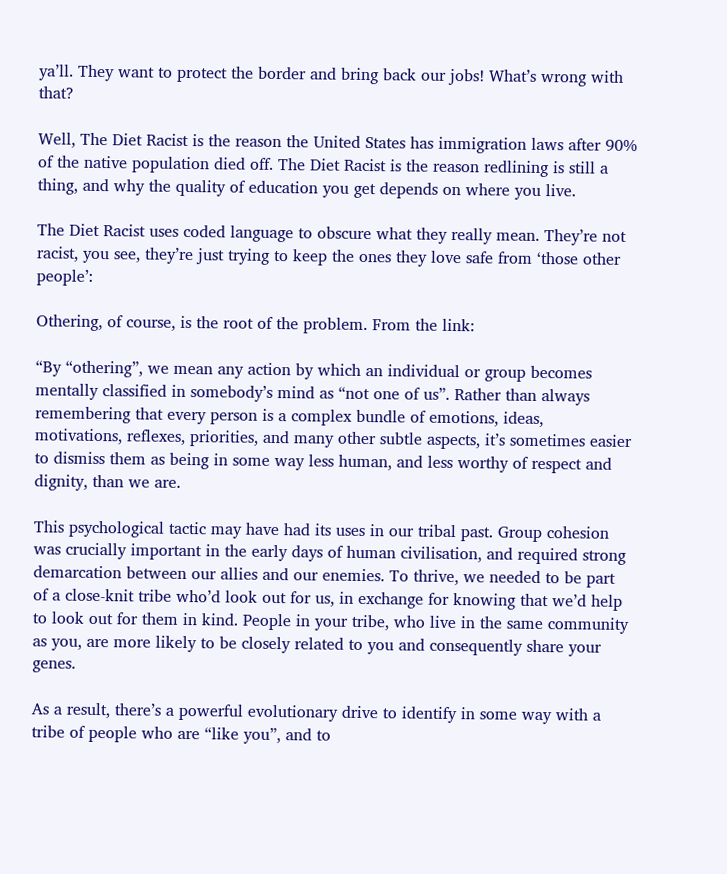ya’ll. They want to protect the border and bring back our jobs! What’s wrong with that?

Well, The Diet Racist is the reason the United States has immigration laws after 90% of the native population died off. The Diet Racist is the reason redlining is still a thing, and why the quality of education you get depends on where you live.

The Diet Racist uses coded language to obscure what they really mean. They’re not racist, you see, they’re just trying to keep the ones they love safe from ‘those other people’:

Othering, of course, is the root of the problem. From the link:

“By “othering”, we mean any action by which an individual or group becomes mentally classified in somebody’s mind as “not one of us”. Rather than always remembering that every person is a complex bundle of emotions, ideas, motivations, reflexes, priorities, and many other subtle aspects, it’s sometimes easier to dismiss them as being in some way less human, and less worthy of respect and dignity, than we are.

This psychological tactic may have had its uses in our tribal past. Group cohesion was crucially important in the early days of human civilisation, and required strong demarcation between our allies and our enemies. To thrive, we needed to be part of a close-knit tribe who’d look out for us, in exchange for knowing that we’d help to look out for them in kind. People in your tribe, who live in the same community as you, are more likely to be closely related to you and consequently share your genes.

As a result, there’s a powerful evolutionary drive to identify in some way with a tribe of people who are “like you”, and to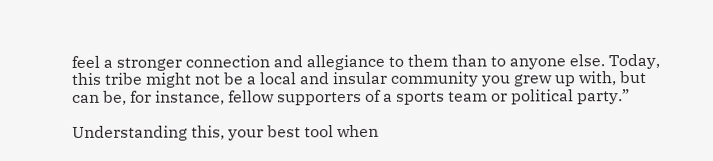feel a stronger connection and allegiance to them than to anyone else. Today, this tribe might not be a local and insular community you grew up with, but can be, for instance, fellow supporters of a sports team or political party.”

Understanding this, your best tool when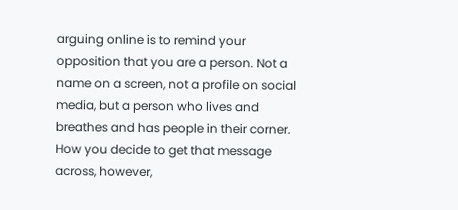arguing online is to remind your opposition that you are a person. Not a name on a screen, not a profile on social media, but a person who lives and breathes and has people in their corner. How you decide to get that message across, however,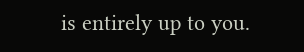is entirely up to you.